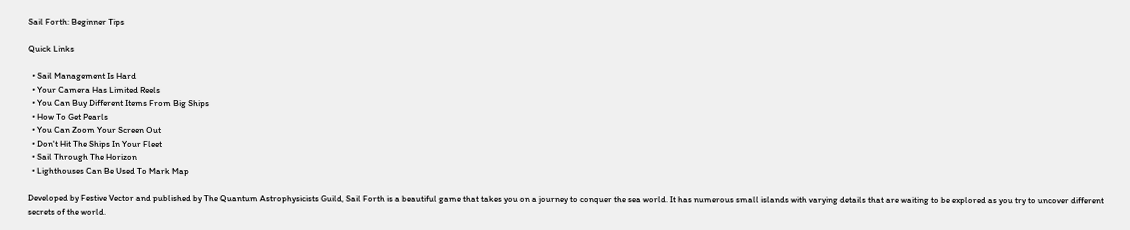Sail Forth: Beginner Tips

Quick Links

  • Sail Management Is Hard
  • Your Camera Has Limited Reels
  • You Can Buy Different Items From Big Ships
  • How To Get Pearls
  • You Can Zoom Your Screen Out
  • Don't Hit The Ships In Your Fleet
  • Sail Through The Horizon
  • Lighthouses Can Be Used To Mark Map

Developed by Festive Vector and published by The Quantum Astrophysicists Guild, Sail Forth is a beautiful game that takes you on a journey to conquer the sea world. It has numerous small islands with varying details that are waiting to be explored as you try to uncover different secrets of the world.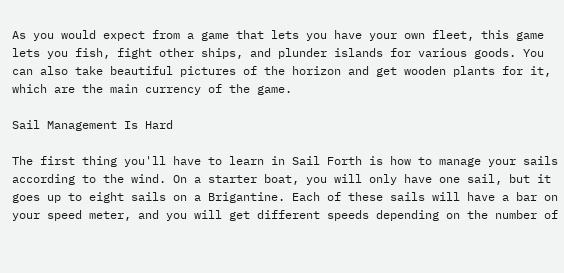As you would expect from a game that lets you have your own fleet, this game lets you fish, fight other ships, and plunder islands for various goods. You can also take beautiful pictures of the horizon and get wooden plants for it, which are the main currency of the game.

Sail Management Is Hard

The first thing you'll have to learn in Sail Forth is how to manage your sails according to the wind. On a starter boat, you will only have one sail, but it goes up to eight sails on a Brigantine. Each of these sails will have a bar on your speed meter, and you will get different speeds depending on the number of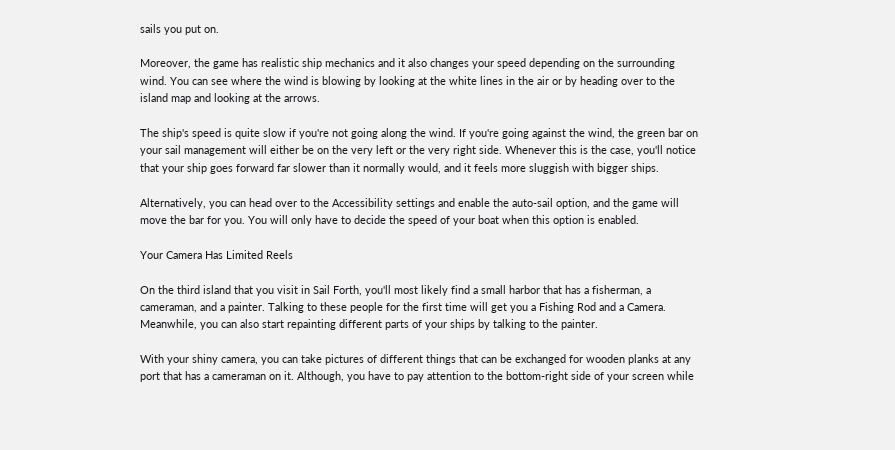sails you put on.

Moreover, the game has realistic ship mechanics and it also changes your speed depending on the surrounding wind. You can see where the wind is blowing by looking at the white lines in the air or by heading over to the island map and looking at the arrows.

The ship's speed is quite slow if you're not going along the wind. If you're going against the wind, the green bar on your sail management will either be on the very left or the very right side. Whenever this is the case, you'll notice that your ship goes forward far slower than it normally would, and it feels more sluggish with bigger ships.

Alternatively, you can head over to the Accessibility settings and enable the auto-sail option, and the game will move the bar for you. You will only have to decide the speed of your boat when this option is enabled.

Your Camera Has Limited Reels

On the third island that you visit in Sail Forth, you'll most likely find a small harbor that has a fisherman, a cameraman, and a painter. Talking to these people for the first time will get you a Fishing Rod and a Camera. Meanwhile, you can also start repainting different parts of your ships by talking to the painter.

With your shiny camera, you can take pictures of different things that can be exchanged for wooden planks at any port that has a cameraman on it. Although, you have to pay attention to the bottom-right side of your screen while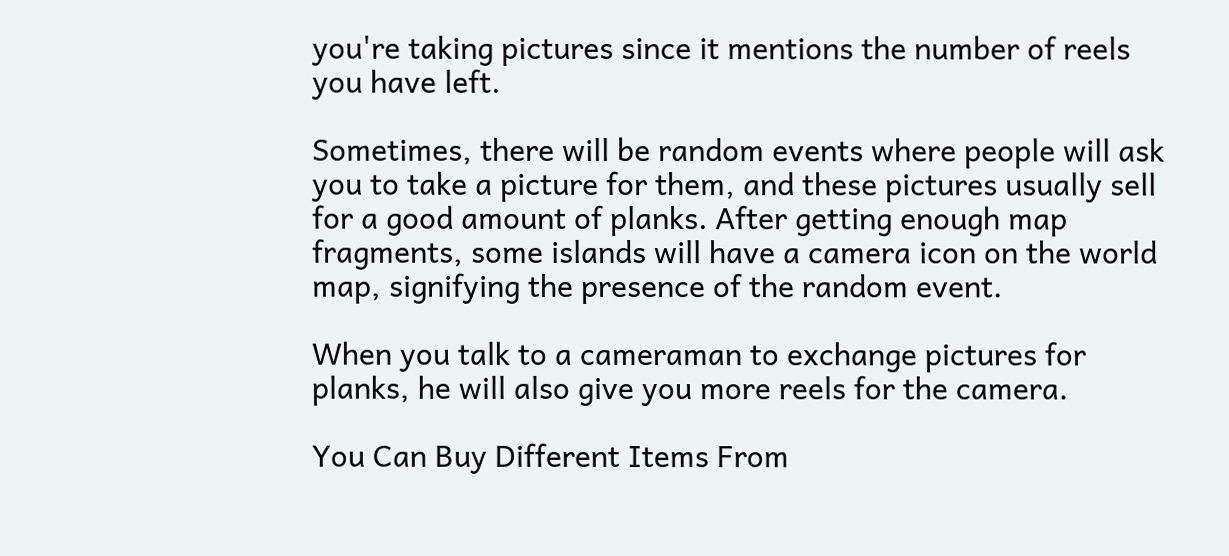you're taking pictures since it mentions the number of reels you have left.

Sometimes, there will be random events where people will ask you to take a picture for them, and these pictures usually sell for a good amount of planks. After getting enough map fragments, some islands will have a camera icon on the world map, signifying the presence of the random event.

When you talk to a cameraman to exchange pictures for planks, he will also give you more reels for the camera.

You Can Buy Different Items From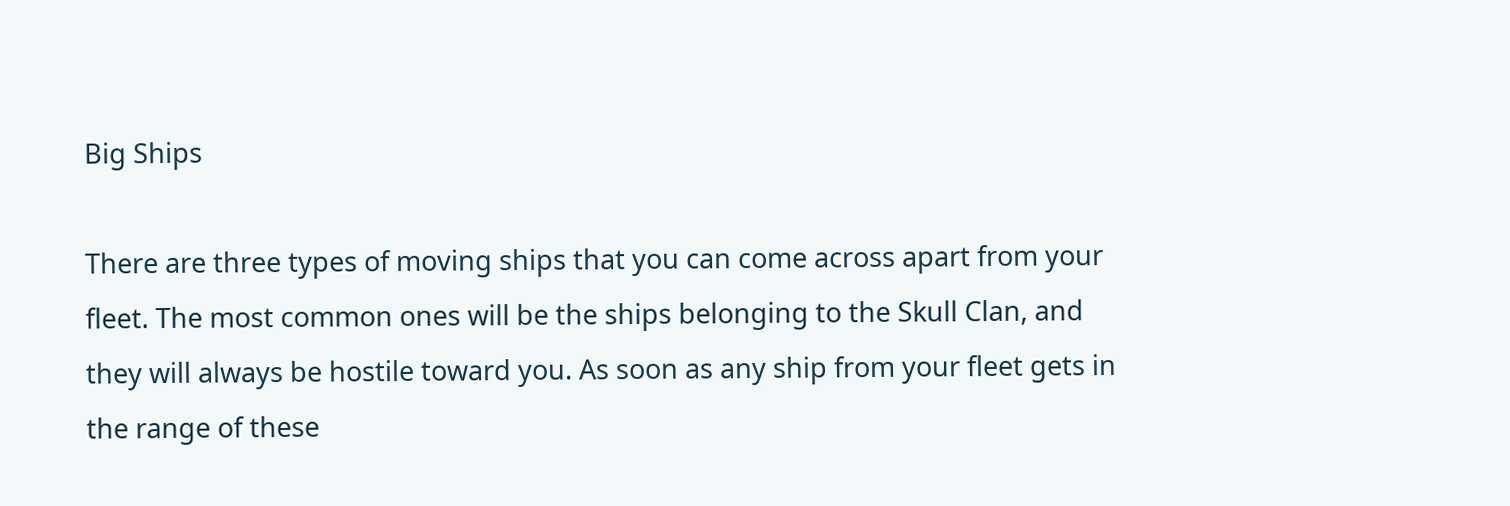Big Ships

There are three types of moving ships that you can come across apart from your fleet. The most common ones will be the ships belonging to the Skull Clan, and they will always be hostile toward you. As soon as any ship from your fleet gets in the range of these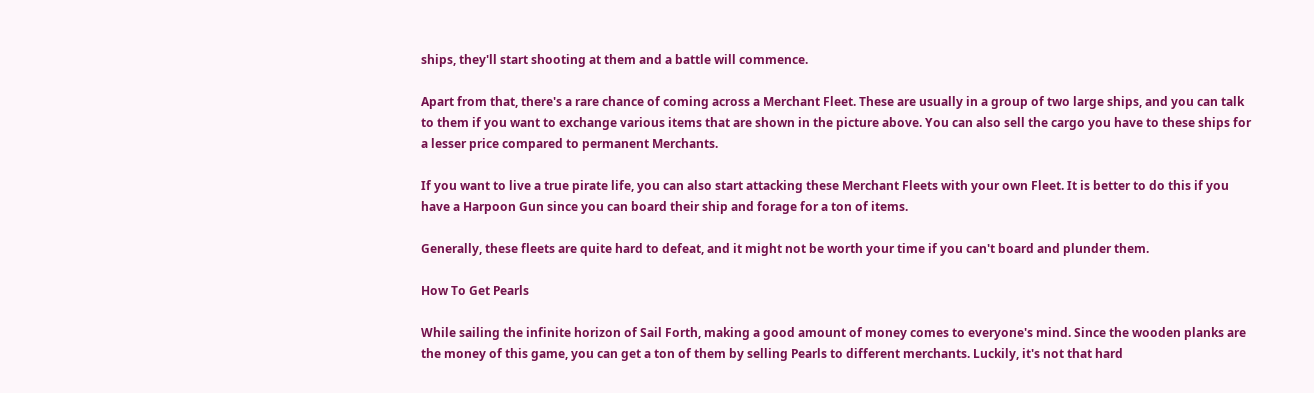ships, they'll start shooting at them and a battle will commence.

Apart from that, there's a rare chance of coming across a Merchant Fleet. These are usually in a group of two large ships, and you can talk to them if you want to exchange various items that are shown in the picture above. You can also sell the cargo you have to these ships for a lesser price compared to permanent Merchants.

If you want to live a true pirate life, you can also start attacking these Merchant Fleets with your own Fleet. It is better to do this if you have a Harpoon Gun since you can board their ship and forage for a ton of items.

Generally, these fleets are quite hard to defeat, and it might not be worth your time if you can't board and plunder them.

How To Get Pearls

While sailing the infinite horizon of Sail Forth, making a good amount of money comes to everyone's mind. Since the wooden planks are the money of this game, you can get a ton of them by selling Pearls to different merchants. Luckily, it's not that hard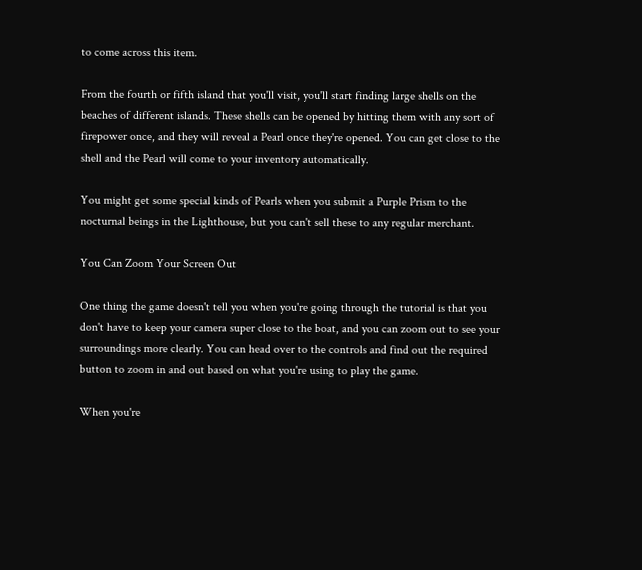to come across this item.

From the fourth or fifth island that you'll visit, you'll start finding large shells on the beaches of different islands. These shells can be opened by hitting them with any sort of firepower once, and they will reveal a Pearl once they're opened. You can get close to the shell and the Pearl will come to your inventory automatically.

You might get some special kinds of Pearls when you submit a Purple Prism to the nocturnal beings in the Lighthouse, but you can't sell these to any regular merchant.

You Can Zoom Your Screen Out

One thing the game doesn't tell you when you're going through the tutorial is that you don't have to keep your camera super close to the boat, and you can zoom out to see your surroundings more clearly. You can head over to the controls and find out the required button to zoom in and out based on what you're using to play the game.

When you're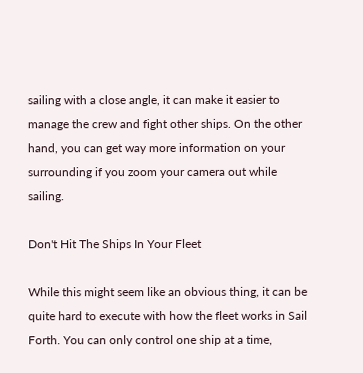sailing with a close angle, it can make it easier to manage the crew and fight other ships. On the other hand, you can get way more information on your surrounding if you zoom your camera out while sailing.

Don't Hit The Ships In Your Fleet

While this might seem like an obvious thing, it can be quite hard to execute with how the fleet works in Sail Forth. You can only control one ship at a time,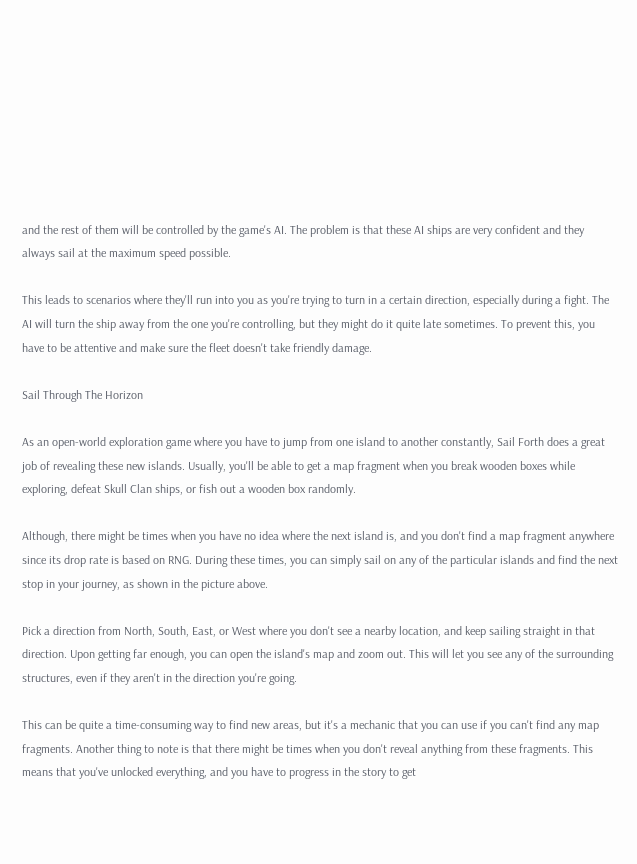and the rest of them will be controlled by the game's AI. The problem is that these AI ships are very confident and they always sail at the maximum speed possible.

This leads to scenarios where they'll run into you as you're trying to turn in a certain direction, especially during a fight. The AI will turn the ship away from the one you're controlling, but they might do it quite late sometimes. To prevent this, you have to be attentive and make sure the fleet doesn't take friendly damage.

Sail Through The Horizon

As an open-world exploration game where you have to jump from one island to another constantly, Sail Forth does a great job of revealing these new islands. Usually, you'll be able to get a map fragment when you break wooden boxes while exploring, defeat Skull Clan ships, or fish out a wooden box randomly.

Although, there might be times when you have no idea where the next island is, and you don't find a map fragment anywhere since its drop rate is based on RNG. During these times, you can simply sail on any of the particular islands and find the next stop in your journey, as shown in the picture above.

Pick a direction from North, South, East, or West where you don't see a nearby location, and keep sailing straight in that direction. Upon getting far enough, you can open the island's map and zoom out. This will let you see any of the surrounding structures, even if they aren't in the direction you're going.

This can be quite a time-consuming way to find new areas, but it's a mechanic that you can use if you can't find any map fragments. Another thing to note is that there might be times when you don't reveal anything from these fragments. This means that you've unlocked everything, and you have to progress in the story to get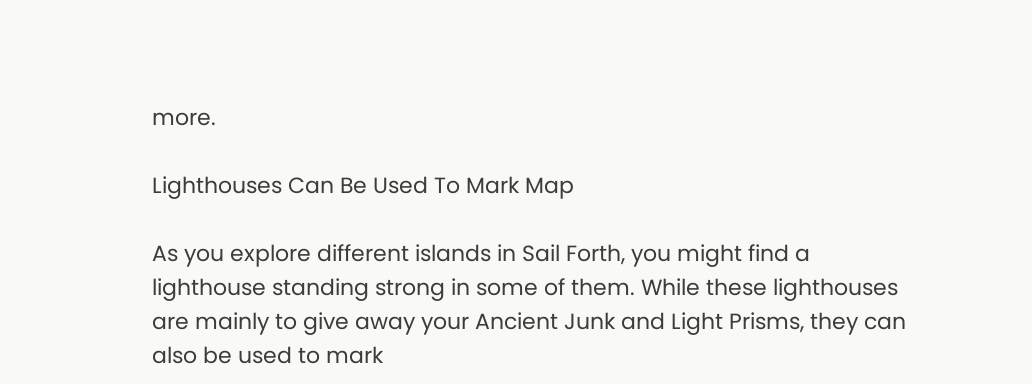more.

Lighthouses Can Be Used To Mark Map

As you explore different islands in Sail Forth, you might find a lighthouse standing strong in some of them. While these lighthouses are mainly to give away your Ancient Junk and Light Prisms, they can also be used to mark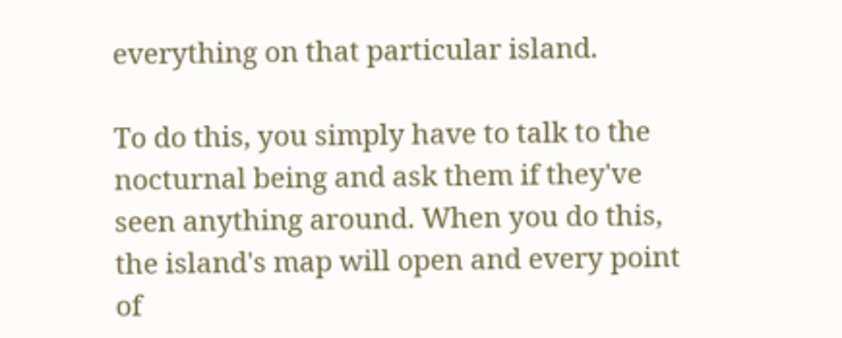everything on that particular island.

To do this, you simply have to talk to the nocturnal being and ask them if they've seen anything around. When you do this, the island's map will open and every point of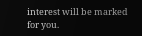interest will be marked for you.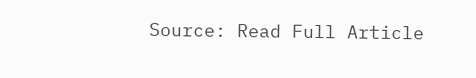Source: Read Full Article